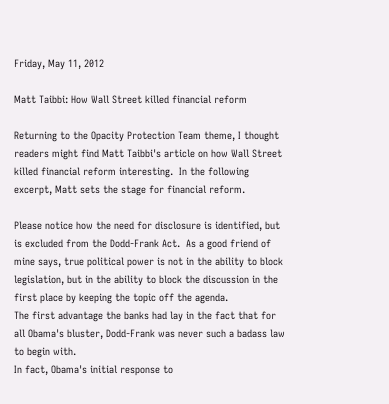Friday, May 11, 2012

Matt Taibbi: How Wall Street killed financial reform

Returning to the Opacity Protection Team theme, I thought readers might find Matt Taibbi's article on how Wall Street killed financial reform interesting.  In the following excerpt, Matt sets the stage for financial reform.

Please notice how the need for disclosure is identified, but is excluded from the Dodd-Frank Act.  As a good friend of mine says, true political power is not in the ability to block legislation, but in the ability to block the discussion in the first place by keeping the topic off the agenda.
The first advantage the banks had lay in the fact that for all Obama's bluster, Dodd-Frank was never such a badass law to begin with.
In fact, Obama's initial response to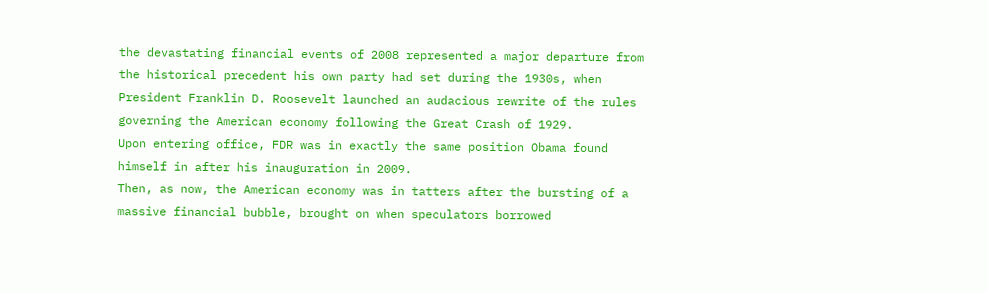the devastating financial events of 2008 represented a major departure from the historical precedent his own party had set during the 1930s, when President Franklin D. Roosevelt launched an audacious rewrite of the rules governing the American economy following the Great Crash of 1929.
Upon entering office, FDR was in exactly the same position Obama found himself in after his inauguration in 2009.
Then, as now, the American economy was in tatters after the bursting of a massive financial bubble, brought on when speculators borrowed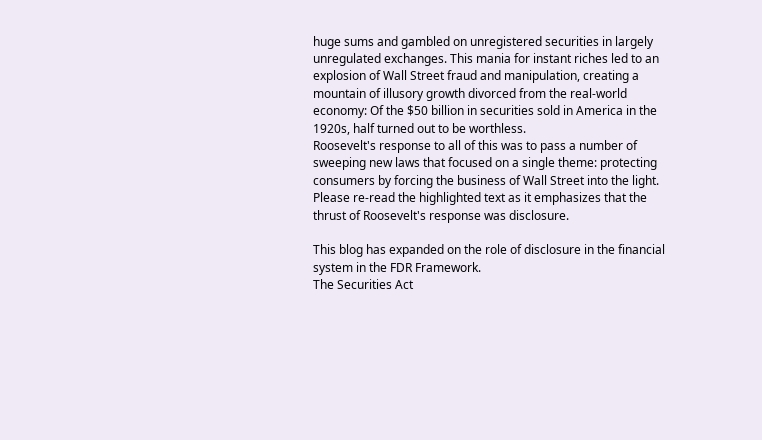huge sums and gambled on unregistered securities in largely unregulated exchanges. This mania for instant riches led to an explosion of Wall Street fraud and manipulation, creating a mountain of illusory growth divorced from the real-world economy: Of the $50 billion in securities sold in America in the 1920s, half turned out to be worthless.
Roosevelt's response to all of this was to pass a number of sweeping new laws that focused on a single theme: protecting consumers by forcing the business of Wall Street into the light.
Please re-read the highlighted text as it emphasizes that the thrust of Roosevelt's response was disclosure.

This blog has expanded on the role of disclosure in the financial system in the FDR Framework.
The Securities Act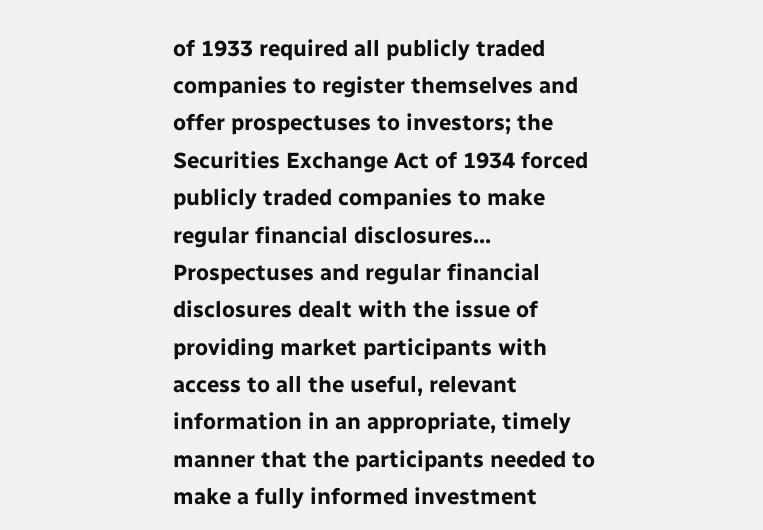of 1933 required all publicly traded companies to register themselves and offer prospectuses to investors; the Securities Exchange Act of 1934 forced publicly traded companies to make regular financial disclosures...
Prospectuses and regular financial disclosures dealt with the issue of providing market participants with access to all the useful, relevant information in an appropriate, timely manner that the participants needed to make a fully informed investment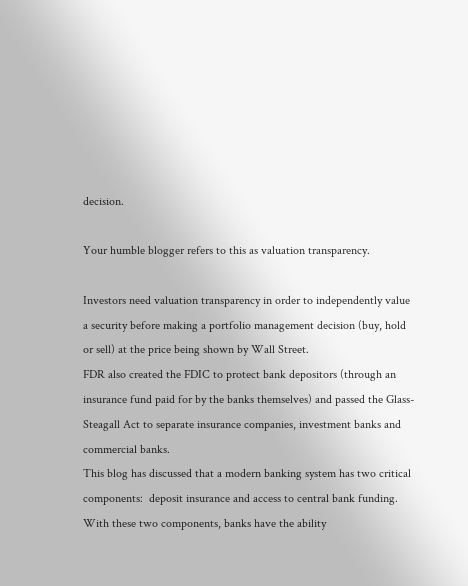decision.

Your humble blogger refers to this as valuation transparency.

Investors need valuation transparency in order to independently value a security before making a portfolio management decision (buy, hold or sell) at the price being shown by Wall Street.
FDR also created the FDIC to protect bank depositors (through an insurance fund paid for by the banks themselves) and passed the Glass-Steagall Act to separate insurance companies, investment banks and commercial banks.
This blog has discussed that a modern banking system has two critical components:  deposit insurance and access to central bank funding.  With these two components, banks have the ability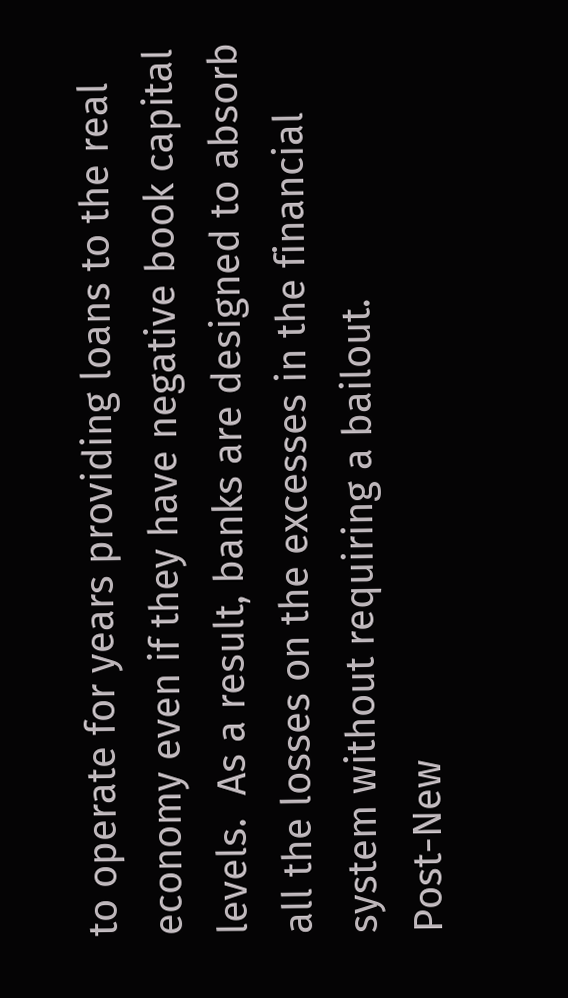to operate for years providing loans to the real economy even if they have negative book capital levels.  As a result, banks are designed to absorb all the losses on the excesses in the financial system without requiring a bailout.
Post-New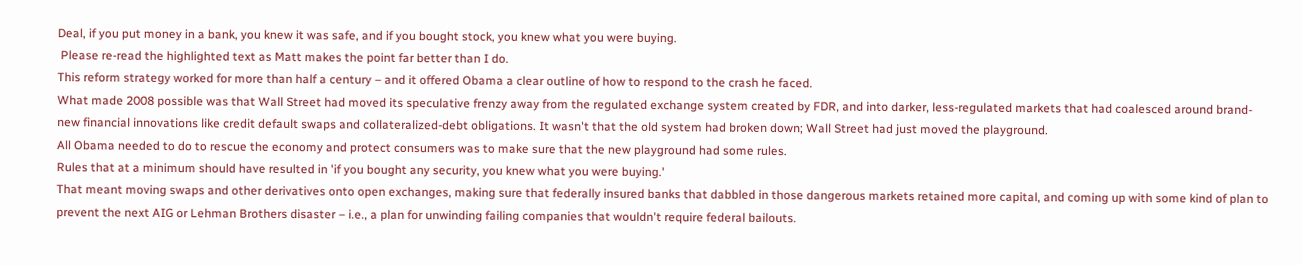Deal, if you put money in a bank, you knew it was safe, and if you bought stock, you knew what you were buying.
 Please re-read the highlighted text as Matt makes the point far better than I do.
This reform strategy worked for more than half a century – and it offered Obama a clear outline of how to respond to the crash he faced.
What made 2008 possible was that Wall Street had moved its speculative frenzy away from the regulated exchange system created by FDR, and into darker, less-regulated markets that had coalesced around brand-new financial innovations like credit default swaps and collateralized-debt obligations. It wasn't that the old system had broken down; Wall Street had just moved the playground.
All Obama needed to do to rescue the economy and protect consumers was to make sure that the new playground had some rules.
Rules that at a minimum should have resulted in 'if you bought any security, you knew what you were buying.'
That meant moving swaps and other derivatives onto open exchanges, making sure that federally insured banks that dabbled in those dangerous markets retained more capital, and coming up with some kind of plan to prevent the next AIG or Lehman Brothers disaster – i.e., a plan for unwinding failing companies that wouldn't require federal bailouts.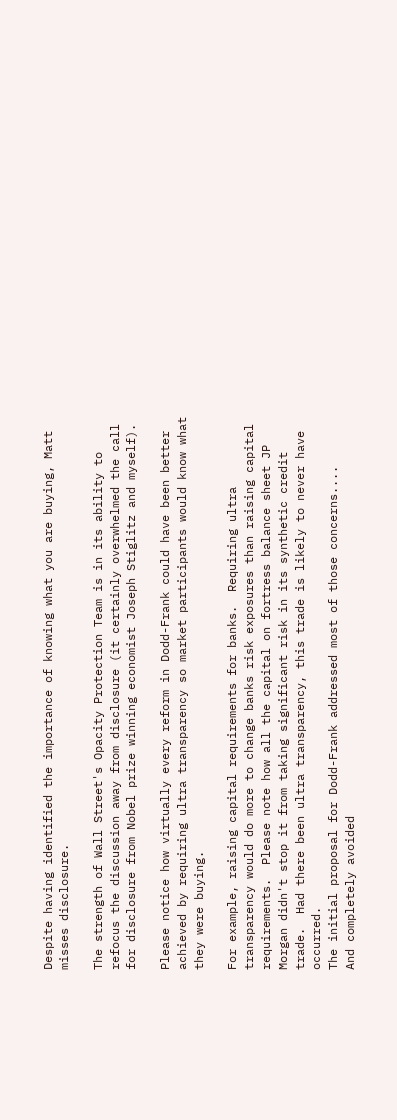Despite having identified the importance of knowing what you are buying, Matt misses disclosure.

The strength of Wall Street's Opacity Protection Team is in its ability to refocus the discussion away from disclosure (it certainly overwhelmed the call for disclosure from Nobel prize winning economist Joseph Stiglitz and myself).

Please notice how virtually every reform in Dodd-Frank could have been better achieved by requiring ultra transparency so market participants would know what they were buying.

For example, raising capital requirements for banks.  Requiring ultra transparency would do more to change banks risk exposures than raising capital requirements.  Please note how all the capital on fortress balance sheet JP Morgan didn't stop it from taking significant risk in its synthetic credit trade.  Had there been ultra transparency, this trade is likely to never have occurred.
The initial proposal for Dodd-Frank addressed most of those concerns....
And completely avoided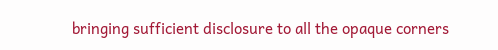bringing sufficient disclosure to all the opaque corners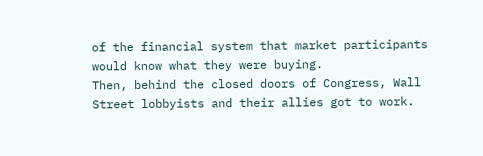of the financial system that market participants would know what they were buying.
Then, behind the closed doors of Congress, Wall Street lobbyists and their allies got to work.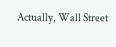Actually, Wall Street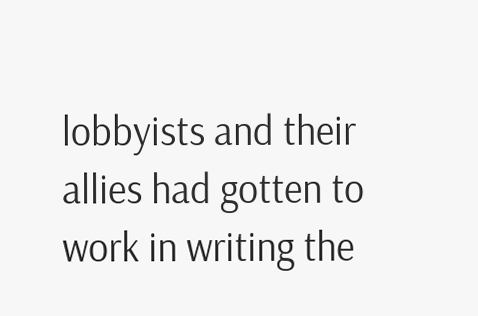lobbyists and their allies had gotten to work in writing the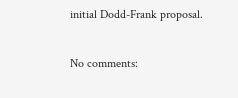initial Dodd-Frank proposal.

No comments: